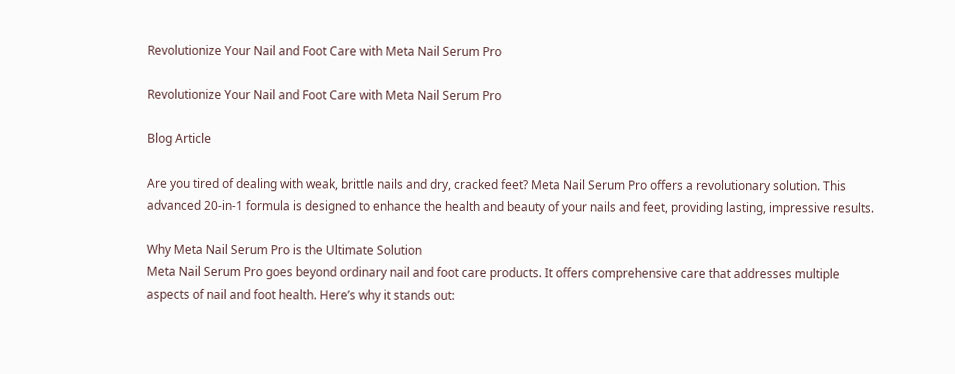Revolutionize Your Nail and Foot Care with Meta Nail Serum Pro

Revolutionize Your Nail and Foot Care with Meta Nail Serum Pro

Blog Article

Are you tired of dealing with weak, brittle nails and dry, cracked feet? Meta Nail Serum Pro offers a revolutionary solution. This advanced 20-in-1 formula is designed to enhance the health and beauty of your nails and feet, providing lasting, impressive results.

Why Meta Nail Serum Pro is the Ultimate Solution
Meta Nail Serum Pro goes beyond ordinary nail and foot care products. It offers comprehensive care that addresses multiple aspects of nail and foot health. Here’s why it stands out: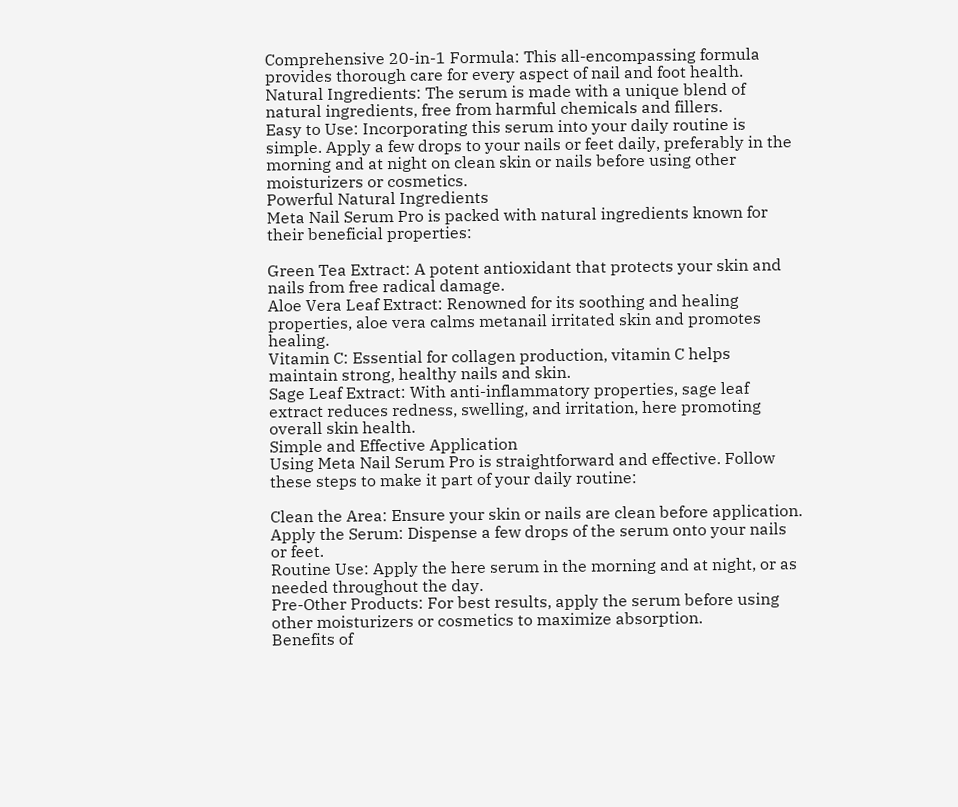Comprehensive 20-in-1 Formula: This all-encompassing formula provides thorough care for every aspect of nail and foot health.
Natural Ingredients: The serum is made with a unique blend of natural ingredients, free from harmful chemicals and fillers.
Easy to Use: Incorporating this serum into your daily routine is simple. Apply a few drops to your nails or feet daily, preferably in the morning and at night on clean skin or nails before using other moisturizers or cosmetics.
Powerful Natural Ingredients
Meta Nail Serum Pro is packed with natural ingredients known for their beneficial properties:

Green Tea Extract: A potent antioxidant that protects your skin and nails from free radical damage.
Aloe Vera Leaf Extract: Renowned for its soothing and healing properties, aloe vera calms metanail irritated skin and promotes healing.
Vitamin C: Essential for collagen production, vitamin C helps maintain strong, healthy nails and skin.
Sage Leaf Extract: With anti-inflammatory properties, sage leaf extract reduces redness, swelling, and irritation, here promoting overall skin health.
Simple and Effective Application
Using Meta Nail Serum Pro is straightforward and effective. Follow these steps to make it part of your daily routine:

Clean the Area: Ensure your skin or nails are clean before application.
Apply the Serum: Dispense a few drops of the serum onto your nails or feet.
Routine Use: Apply the here serum in the morning and at night, or as needed throughout the day.
Pre-Other Products: For best results, apply the serum before using other moisturizers or cosmetics to maximize absorption.
Benefits of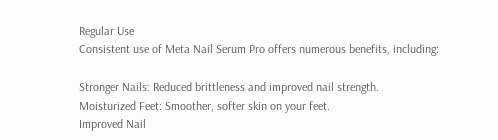Regular Use
Consistent use of Meta Nail Serum Pro offers numerous benefits, including:

Stronger Nails: Reduced brittleness and improved nail strength.
Moisturized Feet: Smoother, softer skin on your feet.
Improved Nail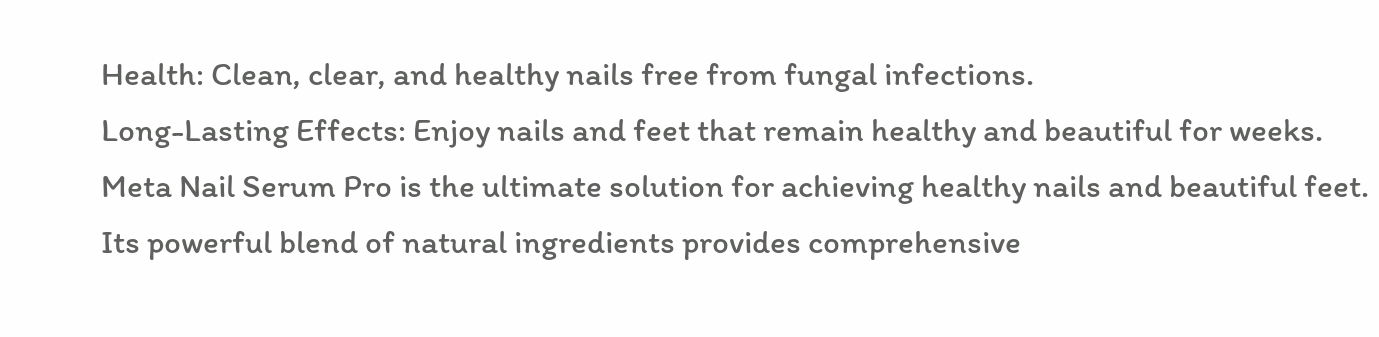Health: Clean, clear, and healthy nails free from fungal infections.
Long-Lasting Effects: Enjoy nails and feet that remain healthy and beautiful for weeks.
Meta Nail Serum Pro is the ultimate solution for achieving healthy nails and beautiful feet. Its powerful blend of natural ingredients provides comprehensive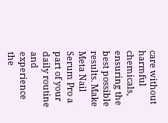care without harmful chemicals, ensuring the best possible results. Make Meta Nail Serum Pro a part of your daily routine and experience the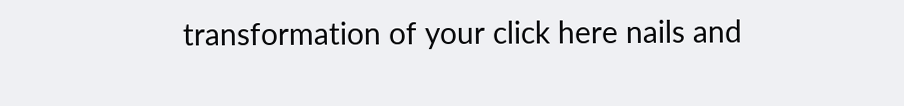transformation of your click here nails and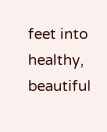feet into healthy, beautiful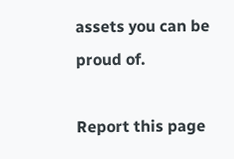assets you can be proud of.

Report this page